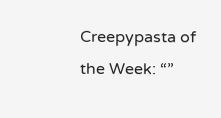Creepypasta of the Week: “”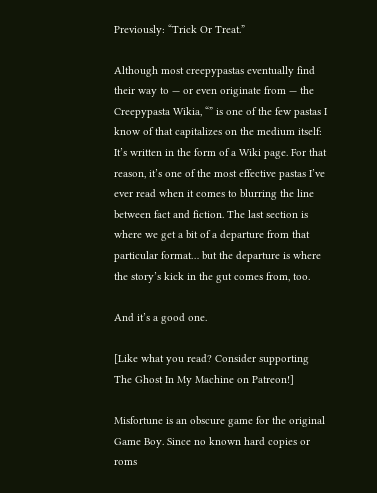Previously: “Trick Or Treat.”

Although most creepypastas eventually find their way to — or even originate from — the Creepypasta Wikia, “” is one of the few pastas I know of that capitalizes on the medium itself: It’s written in the form of a Wiki page. For that reason, it’s one of the most effective pastas I’ve ever read when it comes to blurring the line between fact and fiction. The last section is where we get a bit of a departure from that particular format… but the departure is where the story’s kick in the gut comes from, too.

And it’s a good one.

[Like what you read? Consider supporting The Ghost In My Machine on Patreon!]

Misfortune is an obscure game for the original Game Boy. Since no known hard copies or roms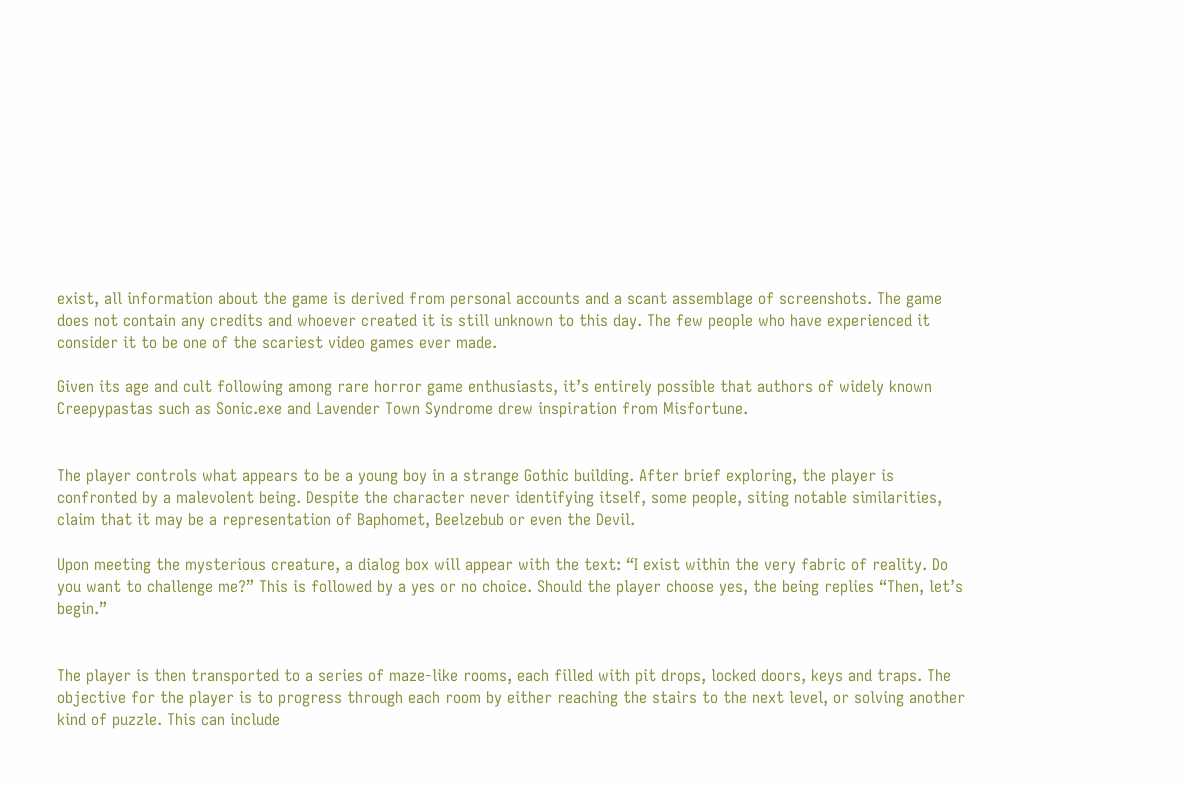exist, all information about the game is derived from personal accounts and a scant assemblage of screenshots. The game does not contain any credits and whoever created it is still unknown to this day. The few people who have experienced it consider it to be one of the scariest video games ever made.

Given its age and cult following among rare horror game enthusiasts, it’s entirely possible that authors of widely known Creepypastas such as Sonic.exe and Lavender Town Syndrome drew inspiration from Misfortune.


The player controls what appears to be a young boy in a strange Gothic building. After brief exploring, the player is confronted by a malevolent being. Despite the character never identifying itself, some people, siting notable similarities, claim that it may be a representation of Baphomet, Beelzebub or even the Devil.

Upon meeting the mysterious creature, a dialog box will appear with the text: “I exist within the very fabric of reality. Do you want to challenge me?” This is followed by a yes or no choice. Should the player choose yes, the being replies “Then, let’s begin.”


The player is then transported to a series of maze-like rooms, each filled with pit drops, locked doors, keys and traps. The objective for the player is to progress through each room by either reaching the stairs to the next level, or solving another kind of puzzle. This can include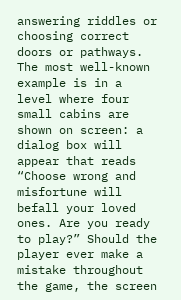answering riddles or choosing correct doors or pathways. The most well-known example is in a level where four small cabins are shown on screen: a dialog box will appear that reads “Choose wrong and misfortune will befall your loved ones. Are you ready to play?” Should the player ever make a mistake throughout the game, the screen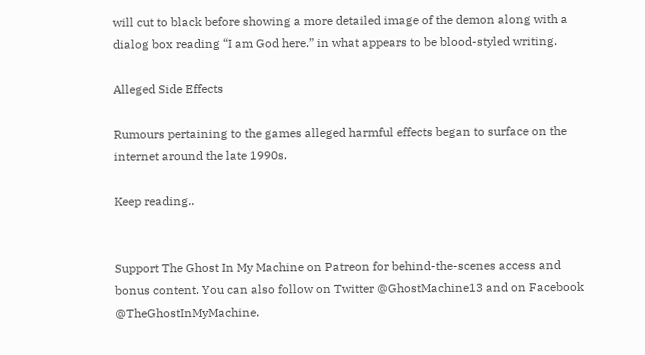will cut to black before showing a more detailed image of the demon along with a dialog box reading “I am God here.” in what appears to be blood-styled writing.

Alleged Side Effects

Rumours pertaining to the games alleged harmful effects began to surface on the internet around the late 1990s.

Keep reading..


Support The Ghost In My Machine on Patreon for behind-the-scenes access and bonus content. You can also follow on Twitter @GhostMachine13 and on Facebook @TheGhostInMyMachine.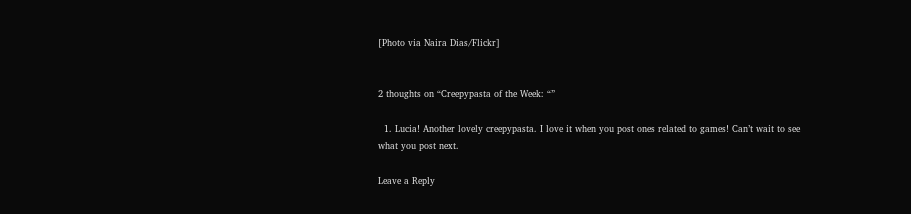[Photo via Naira Dias/Flickr]


2 thoughts on “Creepypasta of the Week: “”

  1. Lucia! Another lovely creepypasta. I love it when you post ones related to games! Can’t wait to see what you post next.

Leave a Reply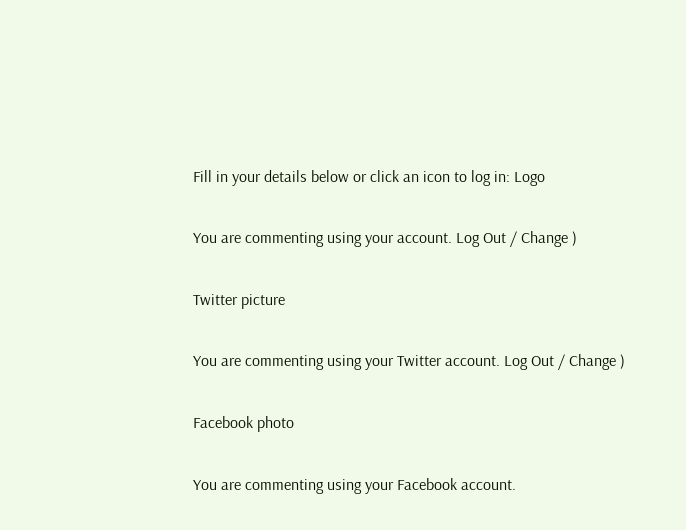Fill in your details below or click an icon to log in: Logo

You are commenting using your account. Log Out / Change )

Twitter picture

You are commenting using your Twitter account. Log Out / Change )

Facebook photo

You are commenting using your Facebook account.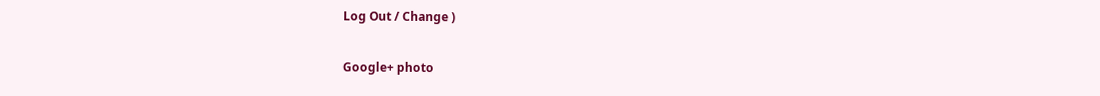Log Out / Change )

Google+ photo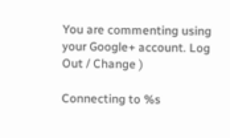You are commenting using your Google+ account. Log Out / Change )

Connecting to %s